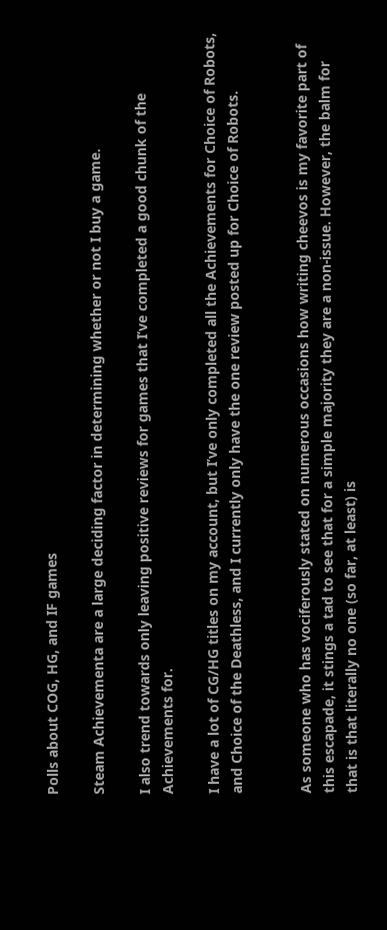Polls about COG, HG, and IF games

Steam Achievementa are a large deciding factor in determining whether or not I buy a game.

I also trend towards only leaving positive reviews for games that I’ve completed a good chunk of the Achievements for.

I have a lot of CG/HG titles on my account, but I’ve only completed all the Achievements for Choice of Robots, and Choice of the Deathless, and I currently only have the one review posted up for Choice of Robots.


As someone who has vociferously stated on numerous occasions how writing cheevos is my favorite part of this escapade, it stings a tad to see that for a simple majority they are a non-issue. However, the balm for that is that literally no one (so far, at least) is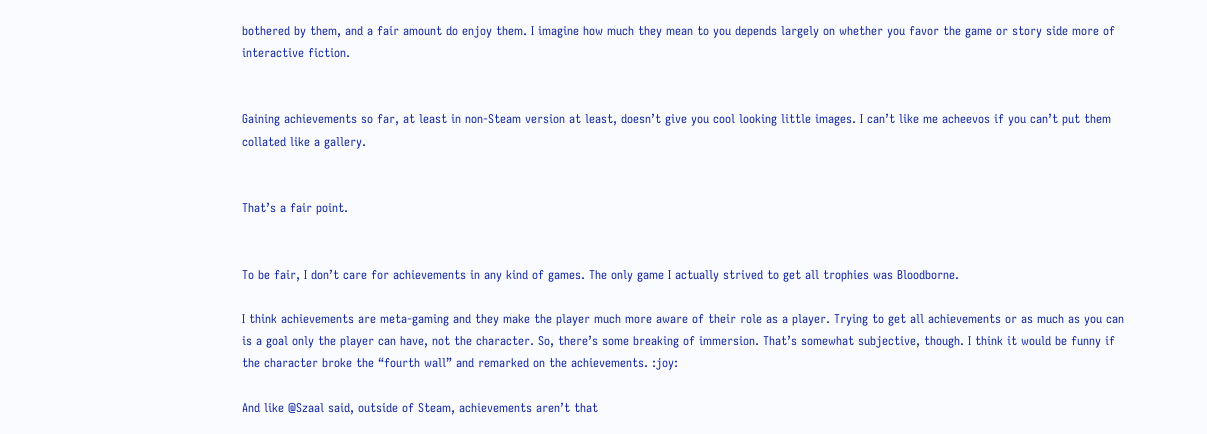bothered by them, and a fair amount do enjoy them. I imagine how much they mean to you depends largely on whether you favor the game or story side more of interactive fiction.


Gaining achievements so far, at least in non-Steam version at least, doesn’t give you cool looking little images. I can’t like me acheevos if you can’t put them collated like a gallery.


That’s a fair point.


To be fair, I don’t care for achievements in any kind of games. The only game I actually strived to get all trophies was Bloodborne.

I think achievements are meta-gaming and they make the player much more aware of their role as a player. Trying to get all achievements or as much as you can is a goal only the player can have, not the character. So, there’s some breaking of immersion. That’s somewhat subjective, though. I think it would be funny if the character broke the “fourth wall” and remarked on the achievements. :joy:

And like @Szaal said, outside of Steam, achievements aren’t that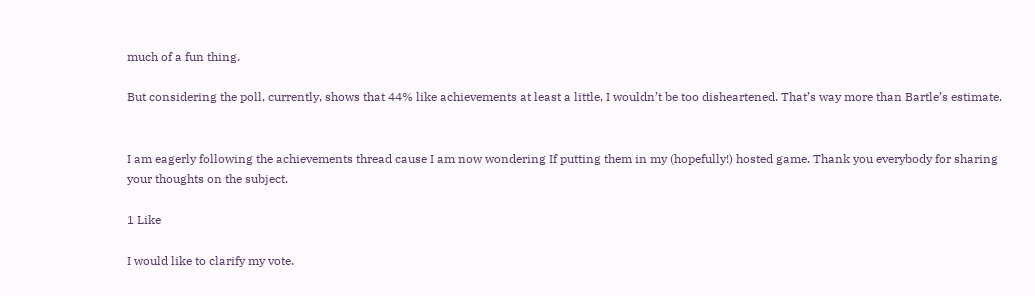much of a fun thing.

But considering the poll, currently, shows that 44% like achievements at least a little, I wouldn’t be too disheartened. That’s way more than Bartle’s estimate.


I am eagerly following the achievements thread cause I am now wondering If putting them in my (hopefully!) hosted game. Thank you everybody for sharing your thoughts on the subject.

1 Like

I would like to clarify my vote.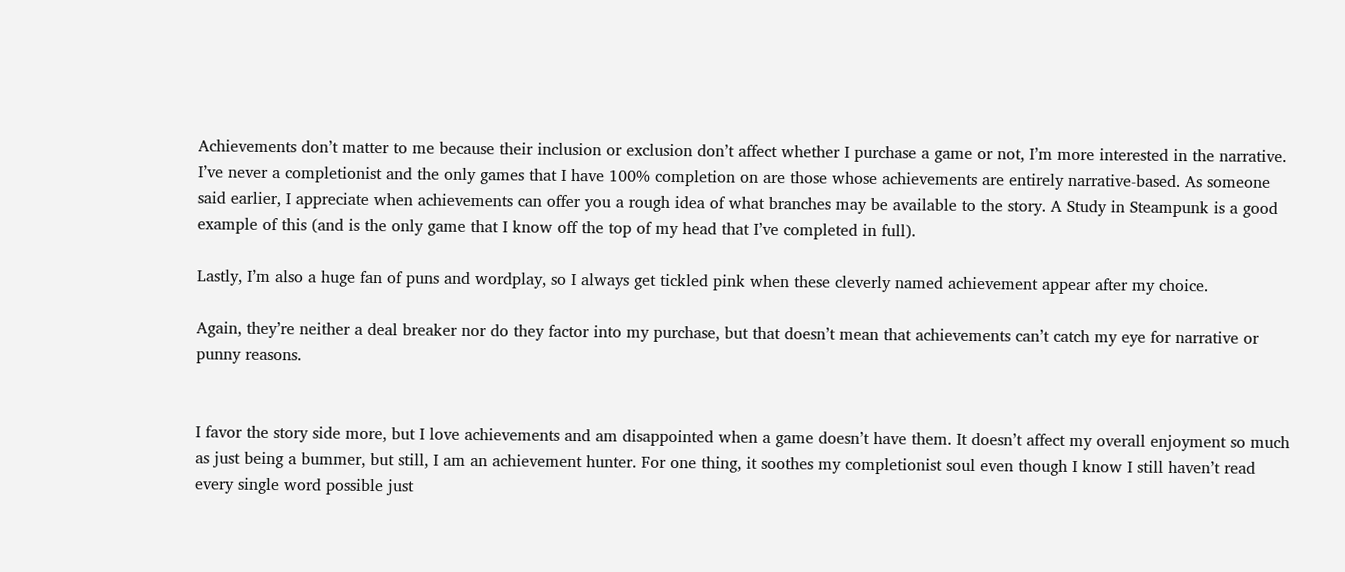Achievements don’t matter to me because their inclusion or exclusion don’t affect whether I purchase a game or not, I’m more interested in the narrative. I’ve never a completionist and the only games that I have 100% completion on are those whose achievements are entirely narrative-based. As someone said earlier, I appreciate when achievements can offer you a rough idea of what branches may be available to the story. A Study in Steampunk is a good example of this (and is the only game that I know off the top of my head that I’ve completed in full).

Lastly, I’m also a huge fan of puns and wordplay, so I always get tickled pink when these cleverly named achievement appear after my choice.

Again, they’re neither a deal breaker nor do they factor into my purchase, but that doesn’t mean that achievements can’t catch my eye for narrative or punny reasons.


I favor the story side more, but I love achievements and am disappointed when a game doesn’t have them. It doesn’t affect my overall enjoyment so much as just being a bummer, but still, I am an achievement hunter. For one thing, it soothes my completionist soul even though I know I still haven’t read every single word possible just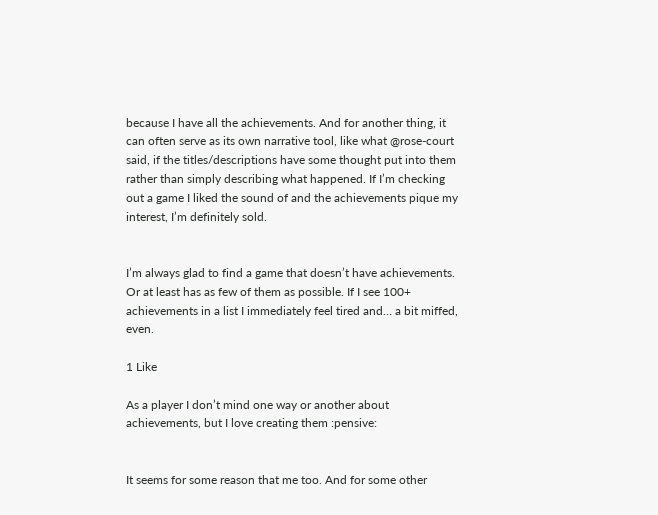because I have all the achievements. And for another thing, it can often serve as its own narrative tool, like what @rose-court said, if the titles/descriptions have some thought put into them rather than simply describing what happened. If I’m checking out a game I liked the sound of and the achievements pique my interest, I’m definitely sold.


I’m always glad to find a game that doesn’t have achievements. Or at least has as few of them as possible. If I see 100+ achievements in a list I immediately feel tired and… a bit miffed, even.

1 Like

As a player I don’t mind one way or another about achievements, but I love creating them :pensive:


It seems for some reason that me too. And for some other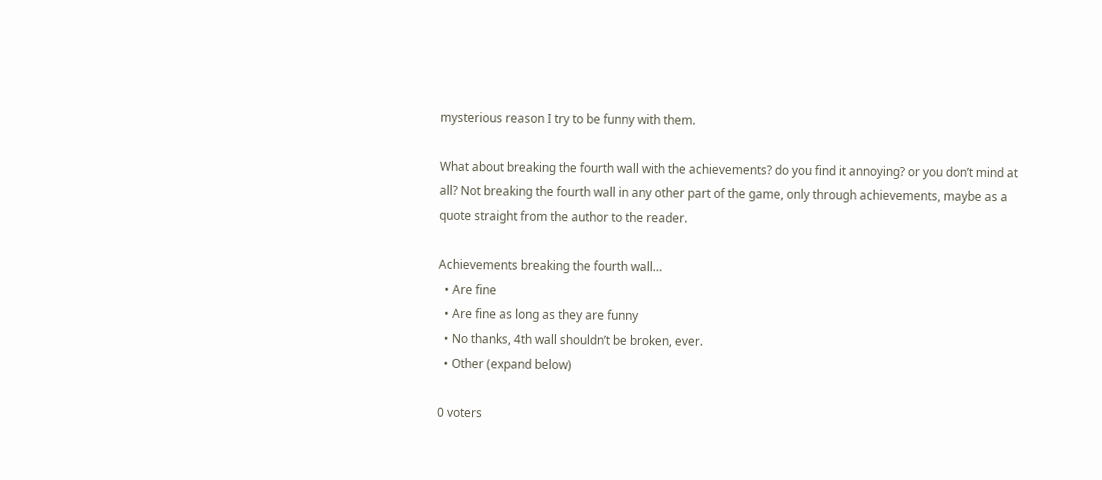mysterious reason I try to be funny with them.

What about breaking the fourth wall with the achievements? do you find it annoying? or you don’t mind at all? Not breaking the fourth wall in any other part of the game, only through achievements, maybe as a quote straight from the author to the reader.

Achievements breaking the fourth wall…
  • Are fine
  • Are fine as long as they are funny
  • No thanks, 4th wall shouldn’t be broken, ever.
  • Other (expand below)

0 voters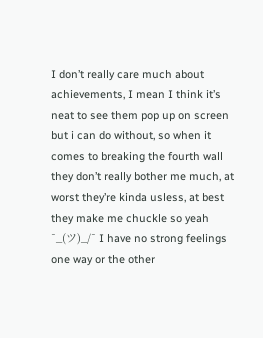I don’t really care much about achievements, I mean I think it’s neat to see them pop up on screen but i can do without, so when it comes to breaking the fourth wall they don’t really bother me much, at worst they’re kinda usless, at best they make me chuckle so yeah ¯_(ツ)_/¯ I have no strong feelings one way or the other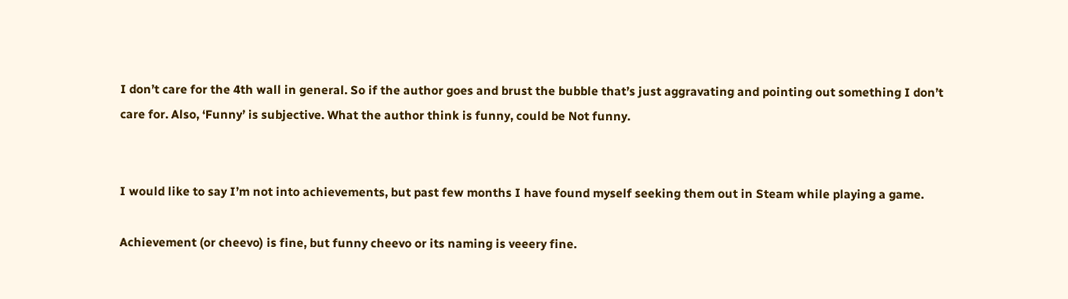I don’t care for the 4th wall in general. So if the author goes and brust the bubble that’s just aggravating and pointing out something I don’t care for. Also, ‘Funny’ is subjective. What the author think is funny, could be Not funny.


I would like to say I’m not into achievements, but past few months I have found myself seeking them out in Steam while playing a game.

Achievement (or cheevo) is fine, but funny cheevo or its naming is veeery fine.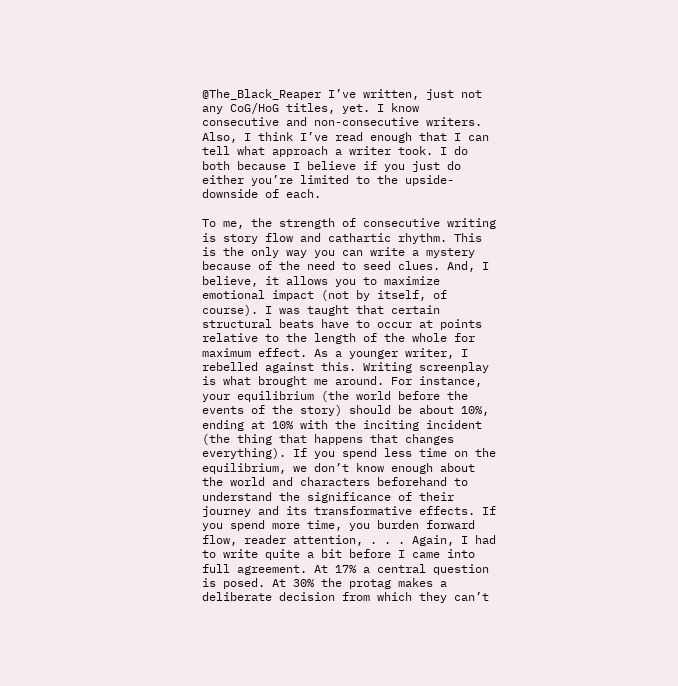@The_Black_Reaper I’ve written, just not any CoG/HoG titles, yet. I know consecutive and non-consecutive writers. Also, I think I’ve read enough that I can tell what approach a writer took. I do both because I believe if you just do either you’re limited to the upside-downside of each.

To me, the strength of consecutive writing is story flow and cathartic rhythm. This is the only way you can write a mystery because of the need to seed clues. And, I believe, it allows you to maximize emotional impact (not by itself, of course). I was taught that certain structural beats have to occur at points relative to the length of the whole for maximum effect. As a younger writer, I rebelled against this. Writing screenplay is what brought me around. For instance, your equilibrium (the world before the events of the story) should be about 10%, ending at 10% with the inciting incident (the thing that happens that changes everything). If you spend less time on the equilibrium, we don’t know enough about the world and characters beforehand to understand the significance of their journey and its transformative effects. If you spend more time, you burden forward flow, reader attention, . . . Again, I had to write quite a bit before I came into full agreement. At 17% a central question is posed. At 30% the protag makes a deliberate decision from which they can’t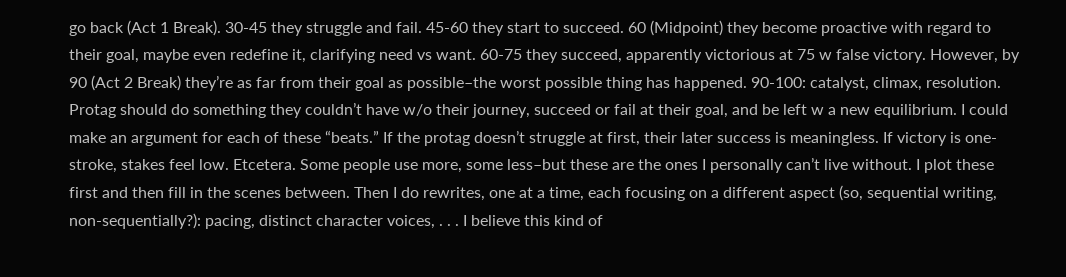go back (Act 1 Break). 30-45 they struggle and fail. 45-60 they start to succeed. 60 (Midpoint) they become proactive with regard to their goal, maybe even redefine it, clarifying need vs want. 60-75 they succeed, apparently victorious at 75 w false victory. However, by 90 (Act 2 Break) they’re as far from their goal as possible–the worst possible thing has happened. 90-100: catalyst, climax, resolution. Protag should do something they couldn’t have w/o their journey, succeed or fail at their goal, and be left w a new equilibrium. I could make an argument for each of these “beats.” If the protag doesn’t struggle at first, their later success is meaningless. If victory is one-stroke, stakes feel low. Etcetera. Some people use more, some less–but these are the ones I personally can’t live without. I plot these first and then fill in the scenes between. Then I do rewrites, one at a time, each focusing on a different aspect (so, sequential writing, non-sequentially?): pacing, distinct character voices, . . . I believe this kind of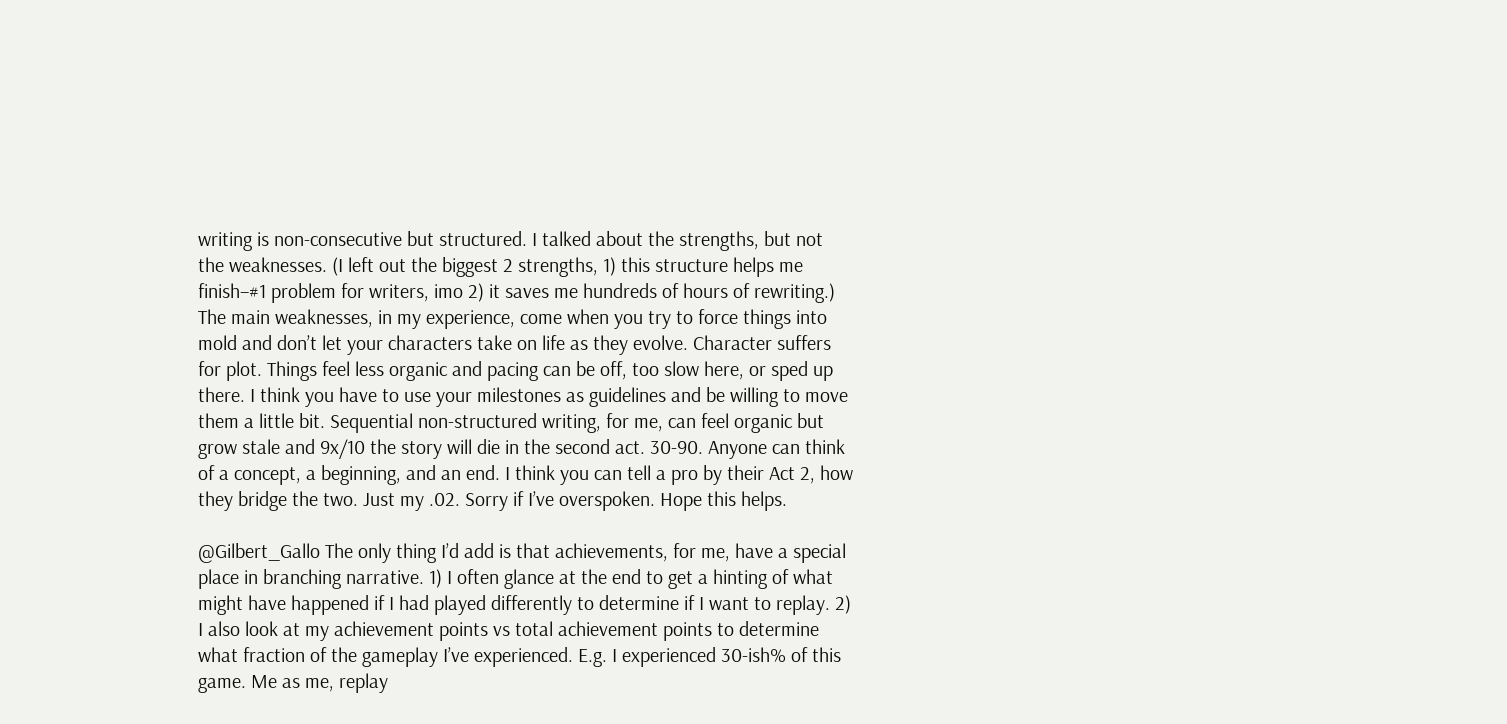writing is non-consecutive but structured. I talked about the strengths, but not the weaknesses. (I left out the biggest 2 strengths, 1) this structure helps me finish–#1 problem for writers, imo 2) it saves me hundreds of hours of rewriting.) The main weaknesses, in my experience, come when you try to force things into mold and don’t let your characters take on life as they evolve. Character suffers for plot. Things feel less organic and pacing can be off, too slow here, or sped up there. I think you have to use your milestones as guidelines and be willing to move them a little bit. Sequential non-structured writing, for me, can feel organic but grow stale and 9x/10 the story will die in the second act. 30-90. Anyone can think of a concept, a beginning, and an end. I think you can tell a pro by their Act 2, how they bridge the two. Just my .02. Sorry if I’ve overspoken. Hope this helps.

@Gilbert_Gallo The only thing I’d add is that achievements, for me, have a special place in branching narrative. 1) I often glance at the end to get a hinting of what might have happened if I had played differently to determine if I want to replay. 2) I also look at my achievement points vs total achievement points to determine what fraction of the gameplay I’ve experienced. E.g. I experienced 30-ish% of this game. Me as me, replay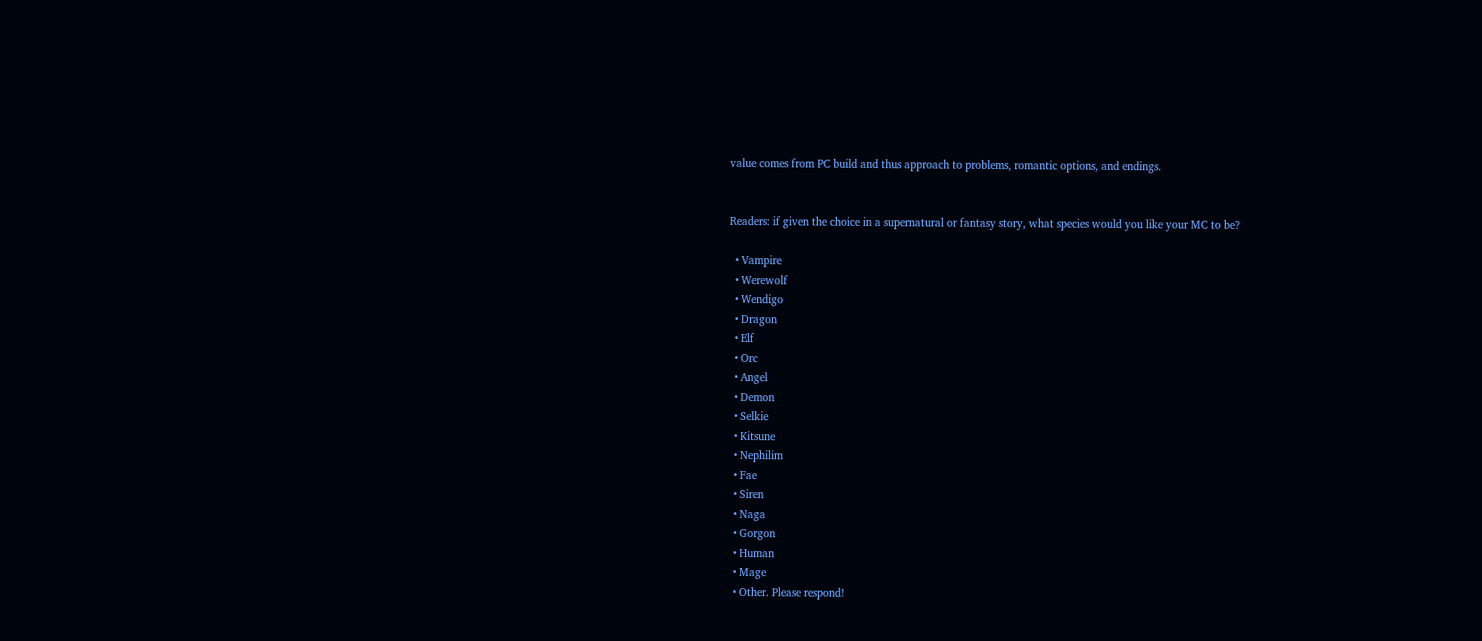value comes from PC build and thus approach to problems, romantic options, and endings.


Readers: if given the choice in a supernatural or fantasy story, what species would you like your MC to be?

  • Vampire
  • Werewolf
  • Wendigo
  • Dragon
  • Elf
  • Orc
  • Angel
  • Demon
  • Selkie
  • Kitsune
  • Nephilim
  • Fae
  • Siren
  • Naga
  • Gorgon
  • Human
  • Mage
  • Other. Please respond!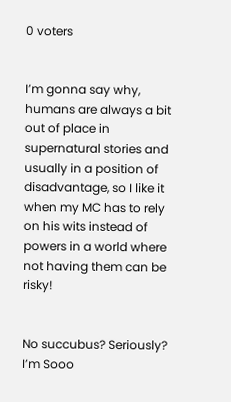0 voters


I’m gonna say why, humans are always a bit out of place in supernatural stories and usually in a position of disadvantage, so I like it when my MC has to rely on his wits instead of powers in a world where not having them can be risky!


No succubus? Seriously? I’m Sooo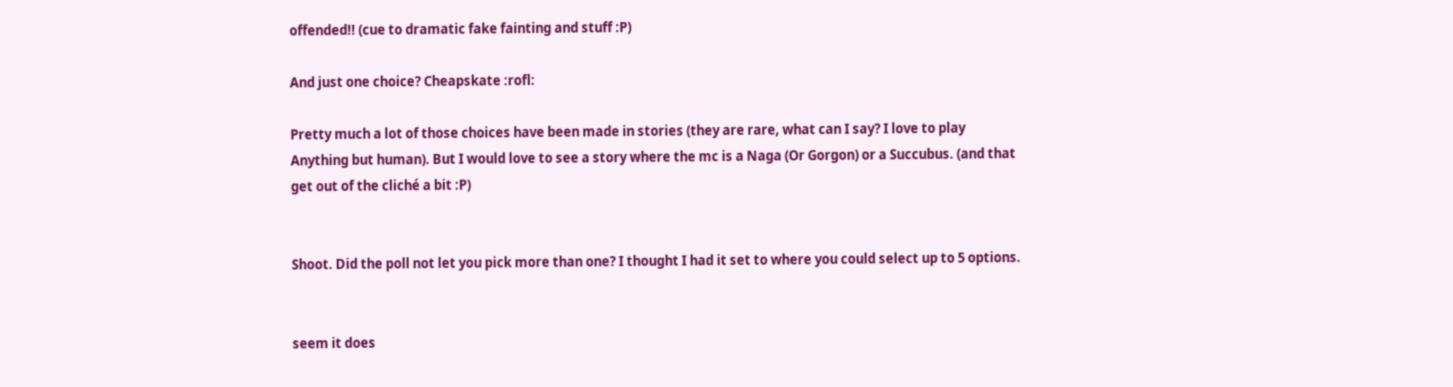offended!! (cue to dramatic fake fainting and stuff :P)

And just one choice? Cheapskate :rofl:

Pretty much a lot of those choices have been made in stories (they are rare, what can I say? I love to play Anything but human). But I would love to see a story where the mc is a Naga (Or Gorgon) or a Succubus. (and that get out of the cliché a bit :P)


Shoot. Did the poll not let you pick more than one? I thought I had it set to where you could select up to 5 options.


seem it does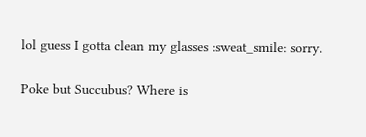lol guess I gotta clean my glasses :sweat_smile: sorry.

Poke but Succubus? Where is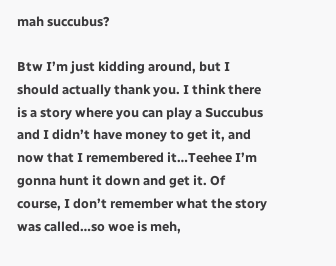mah succubus?

Btw I’m just kidding around, but I should actually thank you. I think there is a story where you can play a Succubus and I didn’t have money to get it, and now that I remembered it…Teehee I’m gonna hunt it down and get it. Of course, I don’t remember what the story was called…so woe is meh,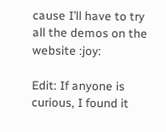cause I’ll have to try all the demos on the website :joy:

Edit: If anyone is curious, I found it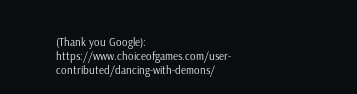(Thank you Google): https://www.choiceofgames.com/user-contributed/dancing-with-demons/